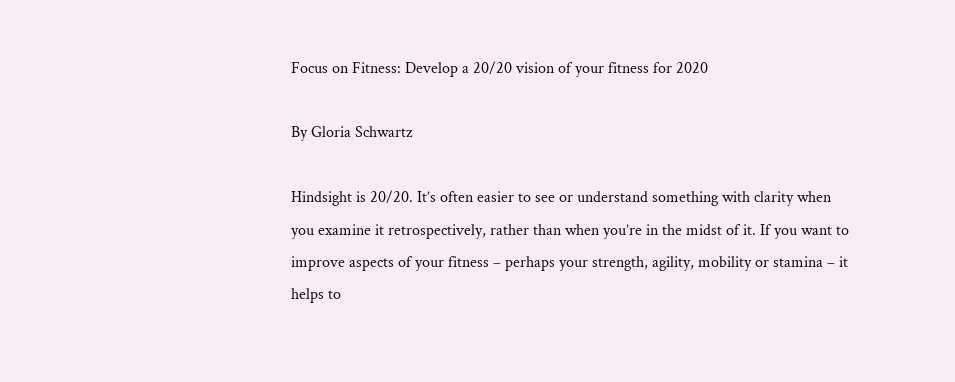Focus on Fitness: Develop a 20/20 vision of your fitness for 2020

By Gloria Schwartz

Hindsight is 20/20. It’s often easier to see or understand something with clarity when you examine it retrospectively, rather than when you’re in the midst of it. If you want to improve aspects of your fitness – perhaps your strength, agility, mobility or stamina – it helps to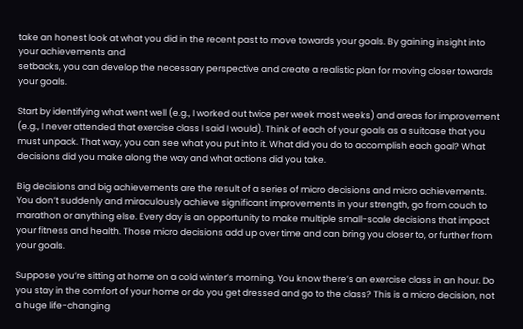take an honest look at what you did in the recent past to move towards your goals. By gaining insight into your achievements and
setbacks, you can develop the necessary perspective and create a realistic plan for moving closer towards your goals.

Start by identifying what went well (e.g., I worked out twice per week most weeks) and areas for improvement (e.g., I never attended that exercise class I said I would). Think of each of your goals as a suitcase that you must unpack. That way, you can see what you put into it. What did you do to accomplish each goal? What decisions did you make along the way and what actions did you take.

Big decisions and big achievements are the result of a series of micro decisions and micro achievements. You don’t suddenly and miraculously achieve significant improvements in your strength, go from couch to marathon or anything else. Every day is an opportunity to make multiple small-scale decisions that impact your fitness and health. Those micro decisions add up over time and can bring you closer to, or further from your goals.

Suppose you’re sitting at home on a cold winter’s morning. You know there’s an exercise class in an hour. Do you stay in the comfort of your home or do you get dressed and go to the class? This is a micro decision, not a huge life-changing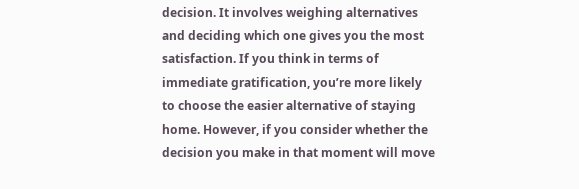decision. It involves weighing alternatives and deciding which one gives you the most satisfaction. If you think in terms of immediate gratification, you’re more likely to choose the easier alternative of staying home. However, if you consider whether the decision you make in that moment will move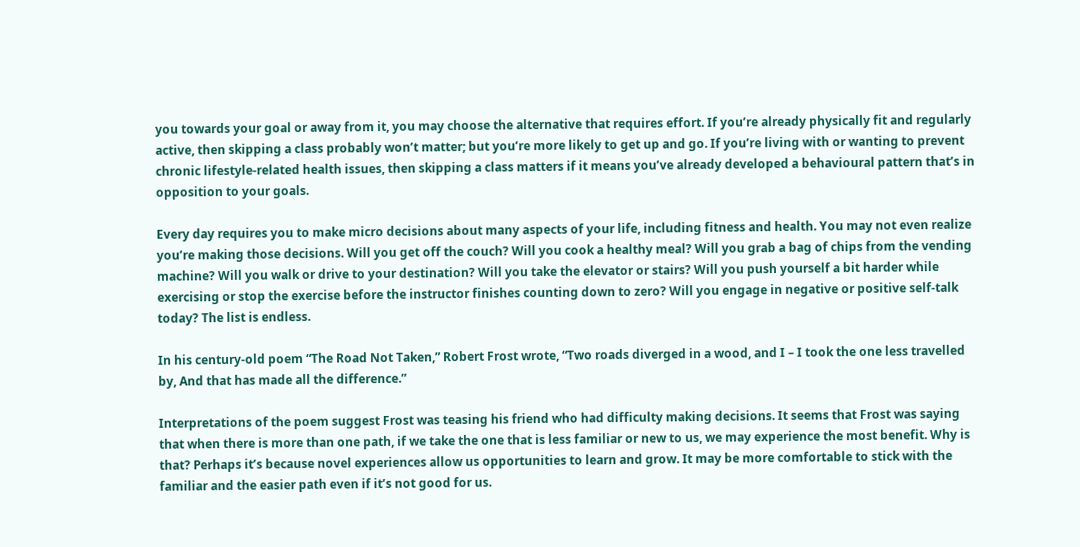you towards your goal or away from it, you may choose the alternative that requires effort. If you’re already physically fit and regularly active, then skipping a class probably won’t matter; but you’re more likely to get up and go. If you’re living with or wanting to prevent chronic lifestyle-related health issues, then skipping a class matters if it means you’ve already developed a behavioural pattern that’s in opposition to your goals.

Every day requires you to make micro decisions about many aspects of your life, including fitness and health. You may not even realize you’re making those decisions. Will you get off the couch? Will you cook a healthy meal? Will you grab a bag of chips from the vending machine? Will you walk or drive to your destination? Will you take the elevator or stairs? Will you push yourself a bit harder while exercising or stop the exercise before the instructor finishes counting down to zero? Will you engage in negative or positive self-talk today? The list is endless.

In his century-old poem “The Road Not Taken,” Robert Frost wrote, “Two roads diverged in a wood, and I – I took the one less travelled by, And that has made all the difference.”

Interpretations of the poem suggest Frost was teasing his friend who had difficulty making decisions. It seems that Frost was saying that when there is more than one path, if we take the one that is less familiar or new to us, we may experience the most benefit. Why is that? Perhaps it’s because novel experiences allow us opportunities to learn and grow. It may be more comfortable to stick with the familiar and the easier path even if it’s not good for us.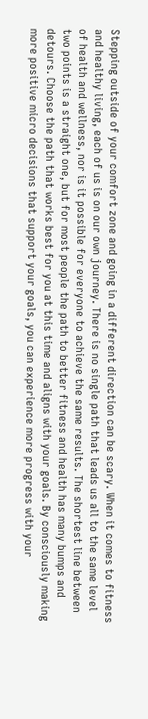Stepping outside of your comfort zone and going in a different direction can be scary. When it comes to fitness and healthy living, each of us is on our own journey. There is no single path that leads us all to the same level of health and wellness, nor is it possible for everyone to achieve the same results. The shortest line between two points is a straight one, but for most people the path to better fitness and health has many bumps and detours. Choose the path that works best for you at this time and aligns with your goals. By consciously making more positive micro decisions that support your goals, you can experience more progress with your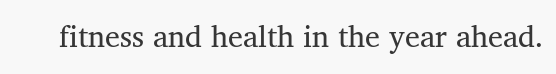fitness and health in the year ahead.